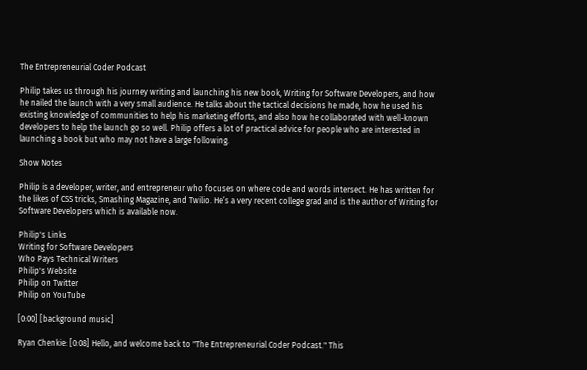The Entrepreneurial Coder Podcast

Philip takes us through his journey writing and launching his new book, Writing for Software Developers, and how he nailed the launch with a very small audience. He talks about the tactical decisions he made, how he used his existing knowledge of communities to help his marketing efforts, and also how he collaborated with well-known developers to help the launch go so well. Philip offers a lot of practical advice for people who are interested in launching a book but who may not have a large following.

Show Notes

Philip is a developer, writer, and entrepreneur who focuses on where code and words intersect. He has written for the likes of CSS tricks, Smashing Magazine, and Twilio. He’s a very recent college grad and is the author of Writing for Software Developers which is available now.

Philip's Links
Writing for Software Developers
Who Pays Technical Writers
Philip's Website
Philip on Twitter
Philip on YouTube

[0:00] [background music]

Ryan Chenkie: [0:08] Hello, and welcome back to "The Entrepreneurial Coder Podcast." This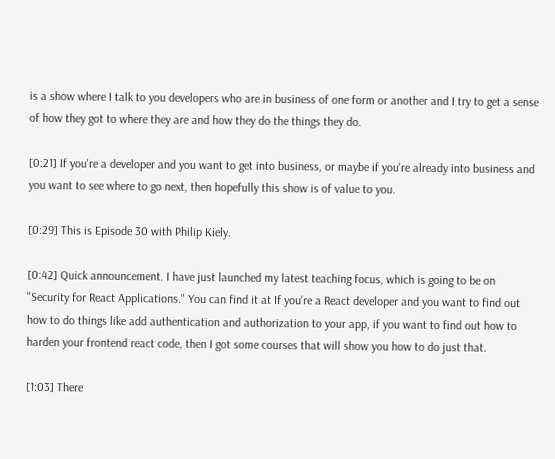is a show where I talk to you developers who are in business of one form or another and I try to get a sense of how they got to where they are and how they do the things they do.

[0:21] If you're a developer and you want to get into business, or maybe if you're already into business and you want to see where to go next, then hopefully this show is of value to you.

[0:29] This is Episode 30 with Philip Kiely.

[0:42] Quick announcement. I have just launched my latest teaching focus, which is going to be on "Security for React Applications." You can find it at If you're a React developer and you want to find out how to do things like add authentication and authorization to your app, if you want to find out how to harden your frontend react code, then I got some courses that will show you how to do just that.

[1:03] There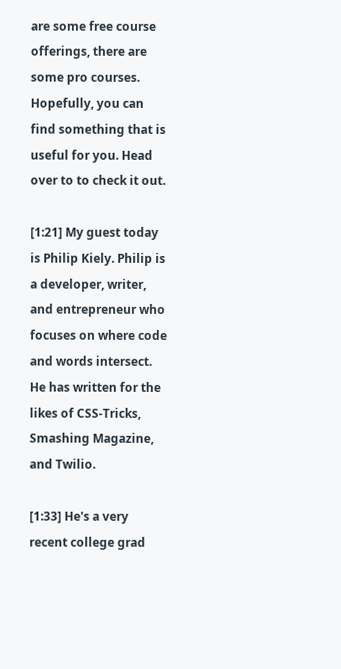are some free course offerings, there are some pro courses. Hopefully, you can find something that is useful for you. Head over to to check it out.

[1:21] My guest today is Philip Kiely. Philip is a developer, writer, and entrepreneur who focuses on where code and words intersect. He has written for the likes of CSS-Tricks, Smashing Magazine, and Twilio.

[1:33] He's a very recent college grad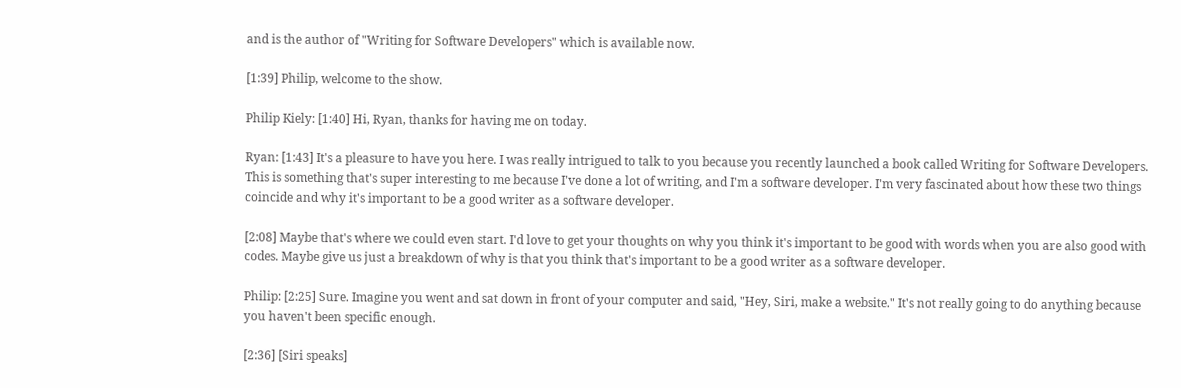and is the author of "Writing for Software Developers" which is available now.

[1:39] Philip, welcome to the show.

Philip Kiely: [1:40] Hi, Ryan, thanks for having me on today.

Ryan: [1:43] It's a pleasure to have you here. I was really intrigued to talk to you because you recently launched a book called Writing for Software Developers. This is something that's super interesting to me because I've done a lot of writing, and I'm a software developer. I'm very fascinated about how these two things coincide and why it's important to be a good writer as a software developer.

[2:08] Maybe that's where we could even start. I'd love to get your thoughts on why you think it's important to be good with words when you are also good with codes. Maybe give us just a breakdown of why is that you think that's important to be a good writer as a software developer.

Philip: [2:25] Sure. Imagine you went and sat down in front of your computer and said, "Hey, Siri, make a website." It's not really going to do anything because you haven't been specific enough.

[2:36] [Siri speaks]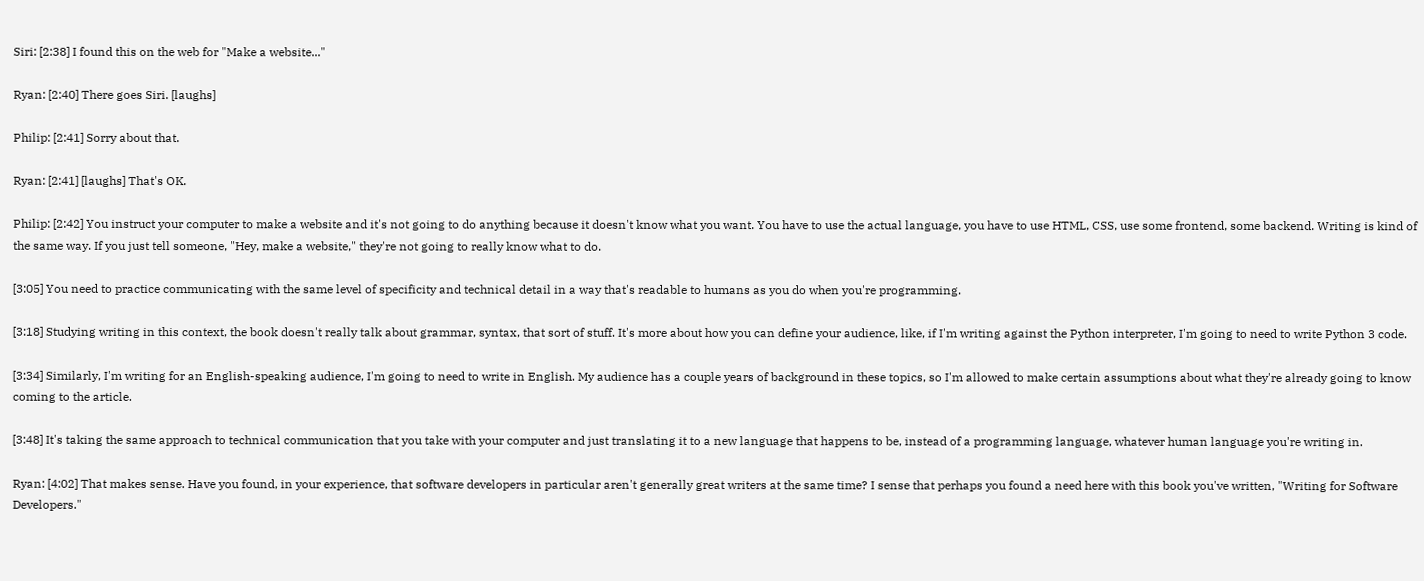Siri: [2:38] I found this on the web for "Make a website..."

Ryan: [2:40] There goes Siri. [laughs]

Philip: [2:41] Sorry about that.

Ryan: [2:41] [laughs] That's OK.

Philip: [2:42] You instruct your computer to make a website and it's not going to do anything because it doesn't know what you want. You have to use the actual language, you have to use HTML, CSS, use some frontend, some backend. Writing is kind of the same way. If you just tell someone, "Hey, make a website," they're not going to really know what to do.

[3:05] You need to practice communicating with the same level of specificity and technical detail in a way that's readable to humans as you do when you're programming.

[3:18] Studying writing in this context, the book doesn't really talk about grammar, syntax, that sort of stuff. It's more about how you can define your audience, like, if I'm writing against the Python interpreter, I'm going to need to write Python 3 code.

[3:34] Similarly, I'm writing for an English-speaking audience, I'm going to need to write in English. My audience has a couple years of background in these topics, so I'm allowed to make certain assumptions about what they're already going to know coming to the article.

[3:48] It's taking the same approach to technical communication that you take with your computer and just translating it to a new language that happens to be, instead of a programming language, whatever human language you're writing in.

Ryan: [4:02] That makes sense. Have you found, in your experience, that software developers in particular aren't generally great writers at the same time? I sense that perhaps you found a need here with this book you've written, "Writing for Software Developers."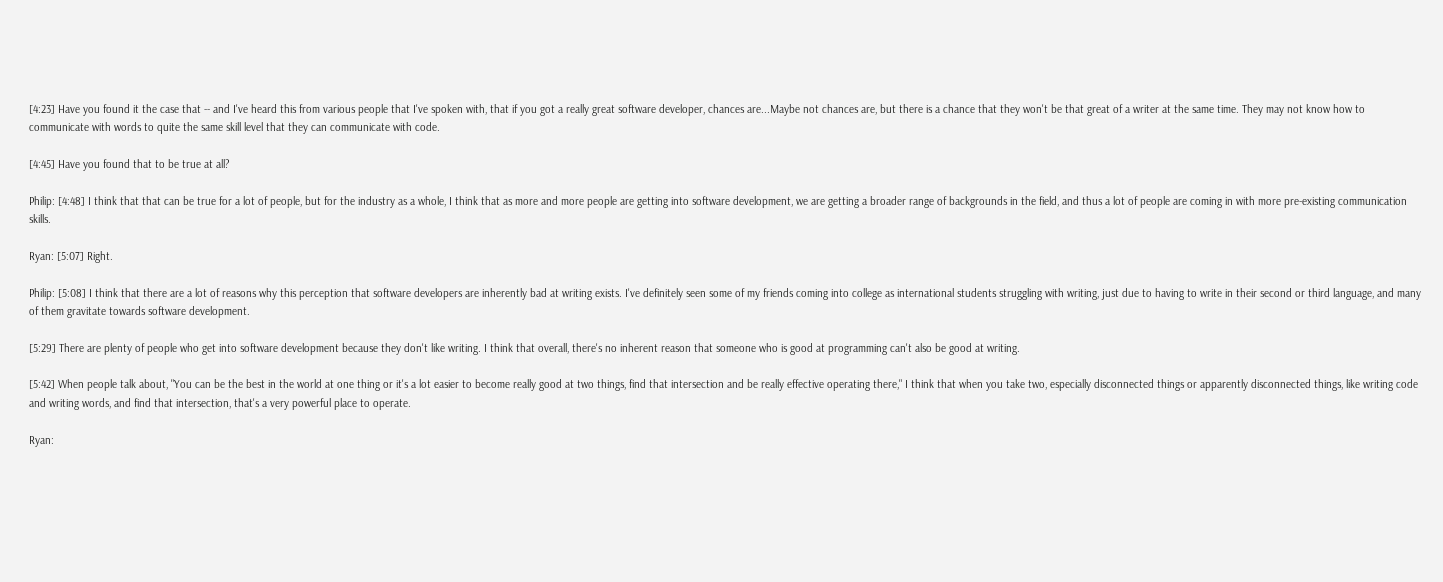[4:23] Have you found it the case that -- and I've heard this from various people that I've spoken with, that if you got a really great software developer, chances are...Maybe not chances are, but there is a chance that they won't be that great of a writer at the same time. They may not know how to communicate with words to quite the same skill level that they can communicate with code.

[4:45] Have you found that to be true at all?

Philip: [4:48] I think that that can be true for a lot of people, but for the industry as a whole, I think that as more and more people are getting into software development, we are getting a broader range of backgrounds in the field, and thus a lot of people are coming in with more pre-existing communication skills.

Ryan: [5:07] Right.

Philip: [5:08] I think that there are a lot of reasons why this perception that software developers are inherently bad at writing exists. I've definitely seen some of my friends coming into college as international students struggling with writing, just due to having to write in their second or third language, and many of them gravitate towards software development.

[5:29] There are plenty of people who get into software development because they don't like writing. I think that overall, there's no inherent reason that someone who is good at programming can't also be good at writing.

[5:42] When people talk about, "You can be the best in the world at one thing or it's a lot easier to become really good at two things, find that intersection and be really effective operating there," I think that when you take two, especially disconnected things or apparently disconnected things, like writing code and writing words, and find that intersection, that's a very powerful place to operate.

Ryan: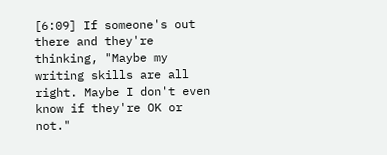[6:09] If someone's out there and they're thinking, "Maybe my writing skills are all right. Maybe I don't even know if they're OK or not."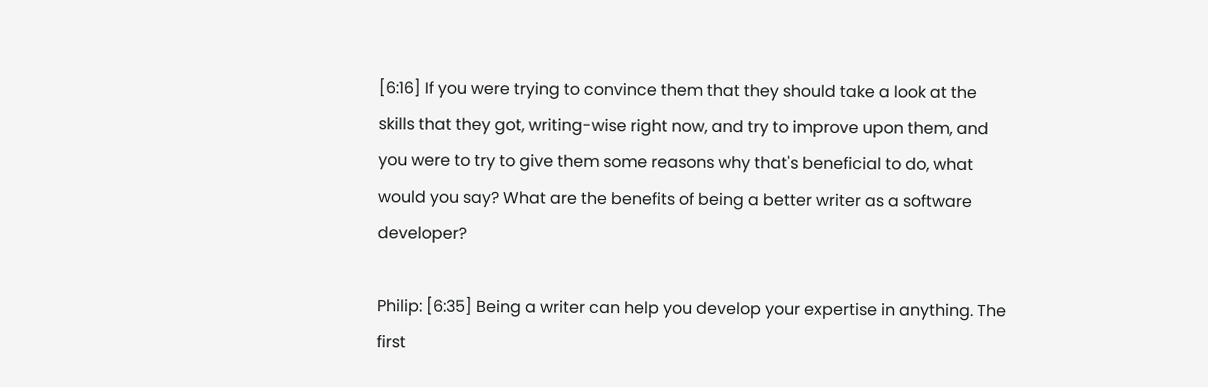[6:16] If you were trying to convince them that they should take a look at the skills that they got, writing-wise right now, and try to improve upon them, and you were to try to give them some reasons why that's beneficial to do, what would you say? What are the benefits of being a better writer as a software developer?

Philip: [6:35] Being a writer can help you develop your expertise in anything. The first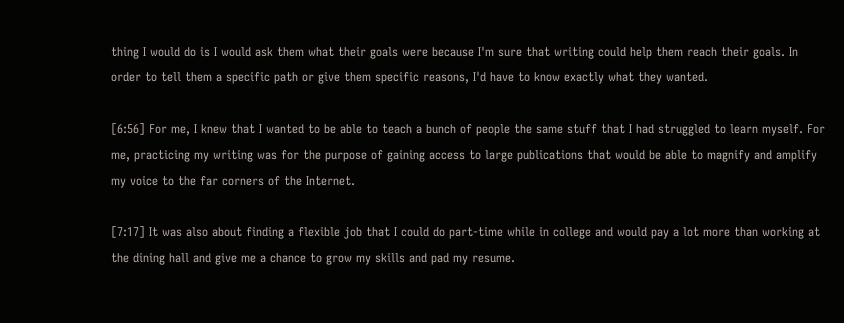thing I would do is I would ask them what their goals were because I'm sure that writing could help them reach their goals. In order to tell them a specific path or give them specific reasons, I'd have to know exactly what they wanted.

[6:56] For me, I knew that I wanted to be able to teach a bunch of people the same stuff that I had struggled to learn myself. For me, practicing my writing was for the purpose of gaining access to large publications that would be able to magnify and amplify my voice to the far corners of the Internet.

[7:17] It was also about finding a flexible job that I could do part-time while in college and would pay a lot more than working at the dining hall and give me a chance to grow my skills and pad my resume.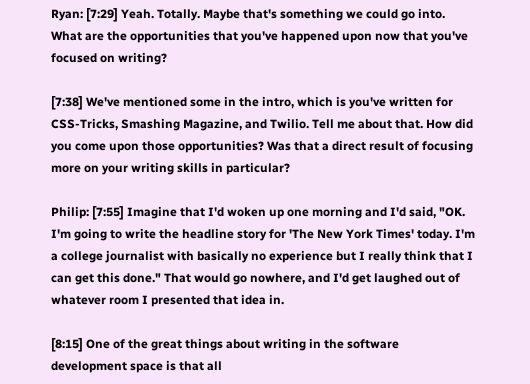Ryan: [7:29] Yeah. Totally. Maybe that's something we could go into. What are the opportunities that you've happened upon now that you've focused on writing?

[7:38] We've mentioned some in the intro, which is you've written for CSS-Tricks, Smashing Magazine, and Twilio. Tell me about that. How did you come upon those opportunities? Was that a direct result of focusing more on your writing skills in particular?

Philip: [7:55] Imagine that I'd woken up one morning and I'd said, "OK. I'm going to write the headline story for 'The New York Times' today. I'm a college journalist with basically no experience but I really think that I can get this done." That would go nowhere, and I'd get laughed out of whatever room I presented that idea in.

[8:15] One of the great things about writing in the software development space is that all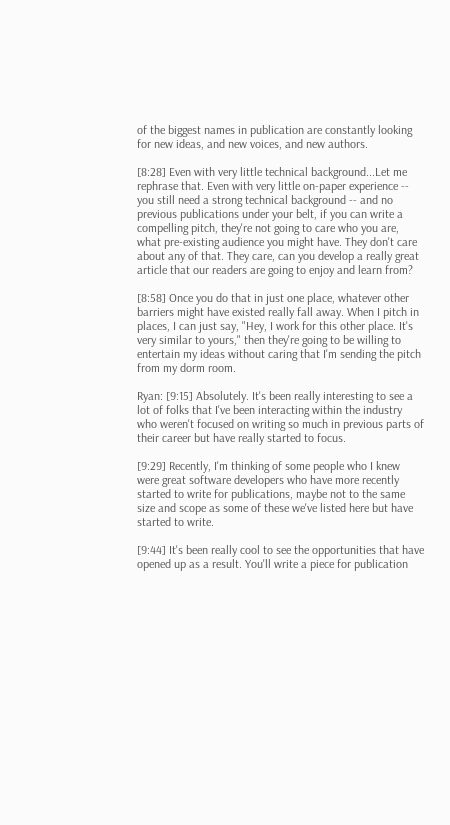of the biggest names in publication are constantly looking for new ideas, and new voices, and new authors.

[8:28] Even with very little technical background...Let me rephrase that. Even with very little on-paper experience -- you still need a strong technical background -- and no previous publications under your belt, if you can write a compelling pitch, they're not going to care who you are, what pre-existing audience you might have. They don't care about any of that. They care, can you develop a really great article that our readers are going to enjoy and learn from?

[8:58] Once you do that in just one place, whatever other barriers might have existed really fall away. When I pitch in places, I can just say, "Hey, I work for this other place. It's very similar to yours," then they're going to be willing to entertain my ideas without caring that I'm sending the pitch from my dorm room.

Ryan: [9:15] Absolutely. It's been really interesting to see a lot of folks that I've been interacting within the industry who weren't focused on writing so much in previous parts of their career but have really started to focus.

[9:29] Recently, I'm thinking of some people who I knew were great software developers who have more recently started to write for publications, maybe not to the same size and scope as some of these we've listed here but have started to write.

[9:44] It's been really cool to see the opportunities that have opened up as a result. You'll write a piece for publication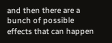and then there are a bunch of possible effects that can happen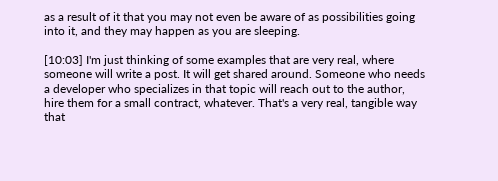as a result of it that you may not even be aware of as possibilities going into it, and they may happen as you are sleeping.

[10:03] I'm just thinking of some examples that are very real, where someone will write a post. It will get shared around. Someone who needs a developer who specializes in that topic will reach out to the author, hire them for a small contract, whatever. That's a very real, tangible way that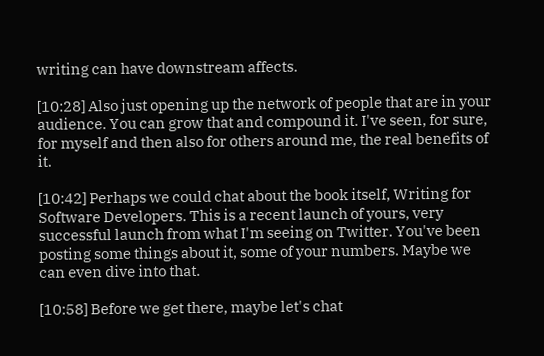writing can have downstream affects.

[10:28] Also just opening up the network of people that are in your audience. You can grow that and compound it. I've seen, for sure, for myself and then also for others around me, the real benefits of it.

[10:42] Perhaps we could chat about the book itself, Writing for Software Developers. This is a recent launch of yours, very successful launch from what I'm seeing on Twitter. You've been posting some things about it, some of your numbers. Maybe we can even dive into that.

[10:58] Before we get there, maybe let's chat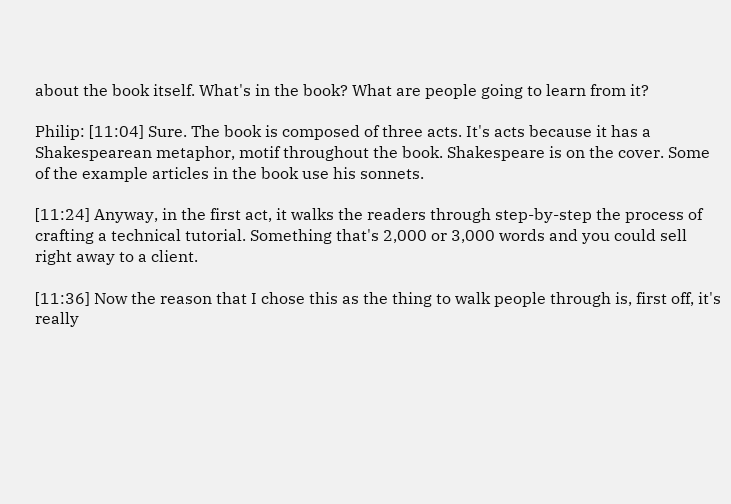about the book itself. What's in the book? What are people going to learn from it?

Philip: [11:04] Sure. The book is composed of three acts. It's acts because it has a Shakespearean metaphor, motif throughout the book. Shakespeare is on the cover. Some of the example articles in the book use his sonnets.

[11:24] Anyway, in the first act, it walks the readers through step-by-step the process of crafting a technical tutorial. Something that's 2,000 or 3,000 words and you could sell right away to a client.

[11:36] Now the reason that I chose this as the thing to walk people through is, first off, it's really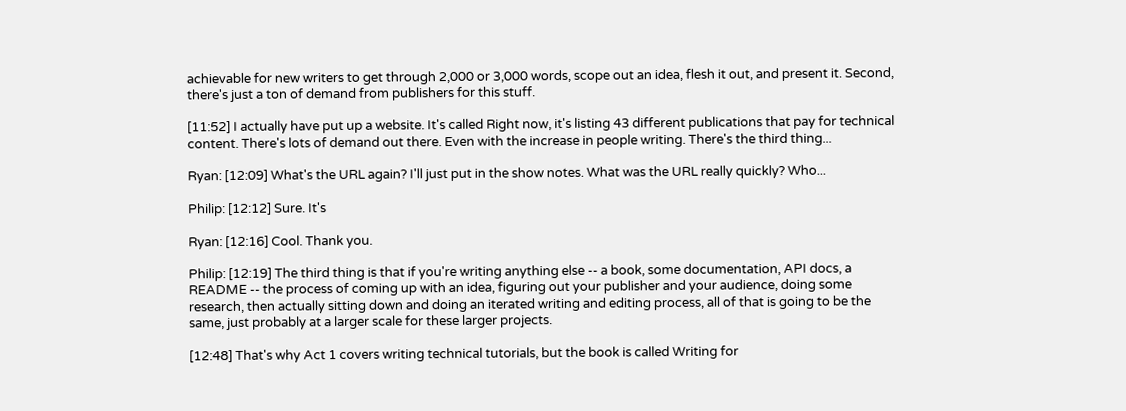achievable for new writers to get through 2,000 or 3,000 words, scope out an idea, flesh it out, and present it. Second, there's just a ton of demand from publishers for this stuff.

[11:52] I actually have put up a website. It's called Right now, it's listing 43 different publications that pay for technical content. There's lots of demand out there. Even with the increase in people writing. There's the third thing...

Ryan: [12:09] What's the URL again? I'll just put in the show notes. What was the URL really quickly? Who...

Philip: [12:12] Sure. It's

Ryan: [12:16] Cool. Thank you.

Philip: [12:19] The third thing is that if you're writing anything else -- a book, some documentation, API docs, a README -- the process of coming up with an idea, figuring out your publisher and your audience, doing some research, then actually sitting down and doing an iterated writing and editing process, all of that is going to be the same, just probably at a larger scale for these larger projects.

[12:48] That's why Act 1 covers writing technical tutorials, but the book is called Writing for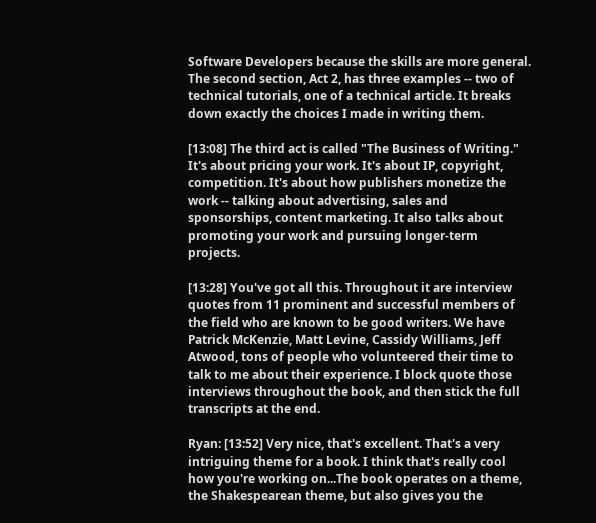Software Developers because the skills are more general. The second section, Act 2, has three examples -- two of technical tutorials, one of a technical article. It breaks down exactly the choices I made in writing them.

[13:08] The third act is called "The Business of Writing." It's about pricing your work. It's about IP, copyright, competition. It's about how publishers monetize the work -- talking about advertising, sales and sponsorships, content marketing. It also talks about promoting your work and pursuing longer-term projects.

[13:28] You've got all this. Throughout it are interview quotes from 11 prominent and successful members of the field who are known to be good writers. We have Patrick McKenzie, Matt Levine, Cassidy Williams, Jeff Atwood, tons of people who volunteered their time to talk to me about their experience. I block quote those interviews throughout the book, and then stick the full transcripts at the end.

Ryan: [13:52] Very nice, that's excellent. That's a very intriguing theme for a book. I think that's really cool how you're working on...The book operates on a theme, the Shakespearean theme, but also gives you the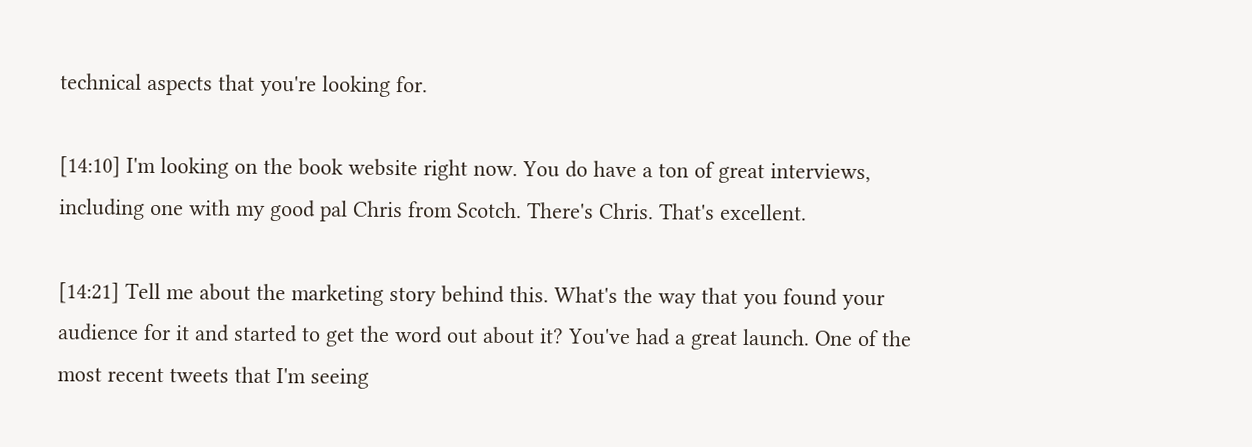technical aspects that you're looking for.

[14:10] I'm looking on the book website right now. You do have a ton of great interviews, including one with my good pal Chris from Scotch. There's Chris. That's excellent.

[14:21] Tell me about the marketing story behind this. What's the way that you found your audience for it and started to get the word out about it? You've had a great launch. One of the most recent tweets that I'm seeing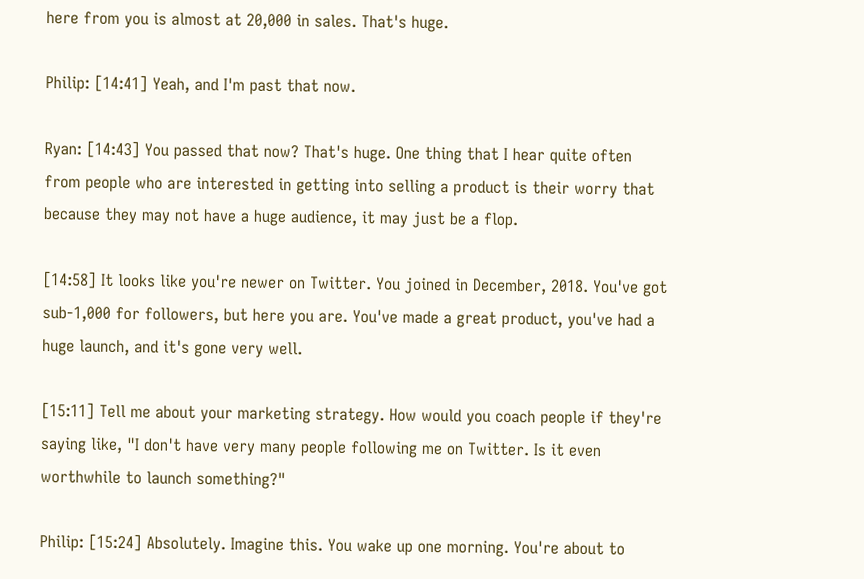here from you is almost at 20,000 in sales. That's huge.

Philip: [14:41] Yeah, and I'm past that now.

Ryan: [14:43] You passed that now? That's huge. One thing that I hear quite often from people who are interested in getting into selling a product is their worry that because they may not have a huge audience, it may just be a flop.

[14:58] It looks like you're newer on Twitter. You joined in December, 2018. You've got sub-1,000 for followers, but here you are. You've made a great product, you've had a huge launch, and it's gone very well.

[15:11] Tell me about your marketing strategy. How would you coach people if they're saying like, "I don't have very many people following me on Twitter. Is it even worthwhile to launch something?"

Philip: [15:24] Absolutely. Imagine this. You wake up one morning. You're about to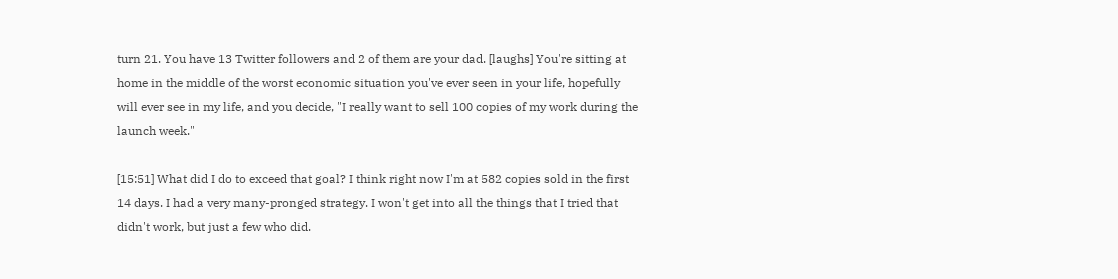turn 21. You have 13 Twitter followers and 2 of them are your dad. [laughs] You're sitting at home in the middle of the worst economic situation you've ever seen in your life, hopefully will ever see in my life, and you decide, "I really want to sell 100 copies of my work during the launch week."

[15:51] What did I do to exceed that goal? I think right now I'm at 582 copies sold in the first 14 days. I had a very many-pronged strategy. I won't get into all the things that I tried that didn't work, but just a few who did.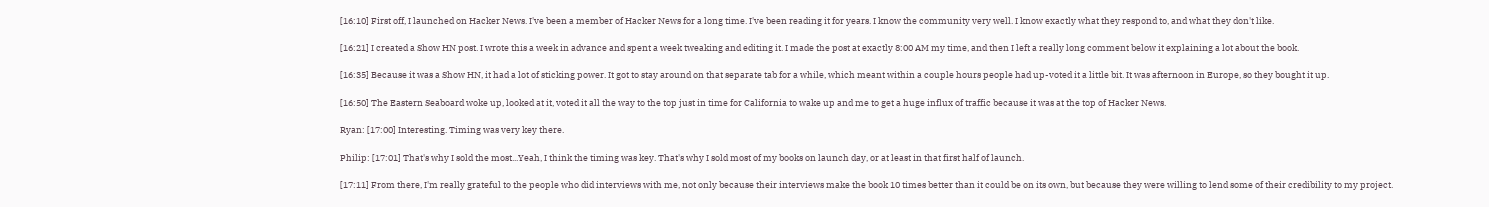[16:10] First off, I launched on Hacker News. I've been a member of Hacker News for a long time. I've been reading it for years. I know the community very well. I know exactly what they respond to, and what they don't like.

[16:21] I created a Show HN post. I wrote this a week in advance and spent a week tweaking and editing it. I made the post at exactly 8:00 AM my time, and then I left a really long comment below it explaining a lot about the book.

[16:35] Because it was a Show HN, it had a lot of sticking power. It got to stay around on that separate tab for a while, which meant within a couple hours people had up-voted it a little bit. It was afternoon in Europe, so they bought it up.

[16:50] The Eastern Seaboard woke up, looked at it, voted it all the way to the top just in time for California to wake up and me to get a huge influx of traffic because it was at the top of Hacker News.

Ryan: [17:00] Interesting. Timing was very key there.

Philip: [17:01] That's why I sold the most...Yeah, I think the timing was key. That's why I sold most of my books on launch day, or at least in that first half of launch.

[17:11] From there, I'm really grateful to the people who did interviews with me, not only because their interviews make the book 10 times better than it could be on its own, but because they were willing to lend some of their credibility to my project.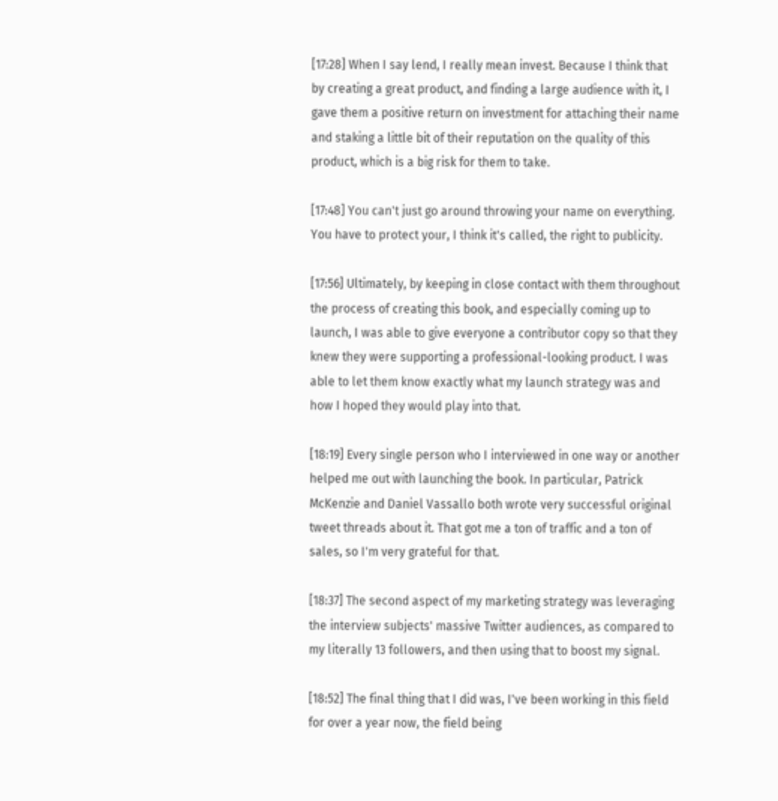[17:28] When I say lend, I really mean invest. Because I think that by creating a great product, and finding a large audience with it, I gave them a positive return on investment for attaching their name and staking a little bit of their reputation on the quality of this product, which is a big risk for them to take.

[17:48] You can't just go around throwing your name on everything. You have to protect your, I think it's called, the right to publicity.

[17:56] Ultimately, by keeping in close contact with them throughout the process of creating this book, and especially coming up to launch, I was able to give everyone a contributor copy so that they knew they were supporting a professional-looking product. I was able to let them know exactly what my launch strategy was and how I hoped they would play into that.

[18:19] Every single person who I interviewed in one way or another helped me out with launching the book. In particular, Patrick McKenzie and Daniel Vassallo both wrote very successful original tweet threads about it. That got me a ton of traffic and a ton of sales, so I'm very grateful for that.

[18:37] The second aspect of my marketing strategy was leveraging the interview subjects' massive Twitter audiences, as compared to my literally 13 followers, and then using that to boost my signal.

[18:52] The final thing that I did was, I've been working in this field for over a year now, the field being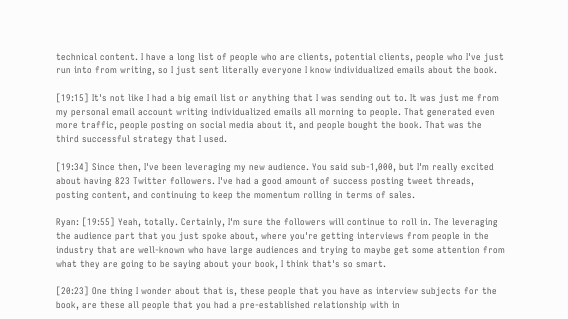technical content. I have a long list of people who are clients, potential clients, people who I've just run into from writing, so I just sent literally everyone I know individualized emails about the book.

[19:15] It's not like I had a big email list or anything that I was sending out to. It was just me from my personal email account writing individualized emails all morning to people. That generated even more traffic, people posting on social media about it, and people bought the book. That was the third successful strategy that I used.

[19:34] Since then, I've been leveraging my new audience. You said sub-1,000, but I'm really excited about having 823 Twitter followers. I've had a good amount of success posting tweet threads, posting content, and continuing to keep the momentum rolling in terms of sales.

Ryan: [19:55] Yeah, totally. Certainly, I'm sure the followers will continue to roll in. The leveraging the audience part that you just spoke about, where you're getting interviews from people in the industry that are well-known who have large audiences and trying to maybe get some attention from what they are going to be saying about your book, I think that's so smart.

[20:23] One thing I wonder about that is, these people that you have as interview subjects for the book, are these all people that you had a pre-established relationship with in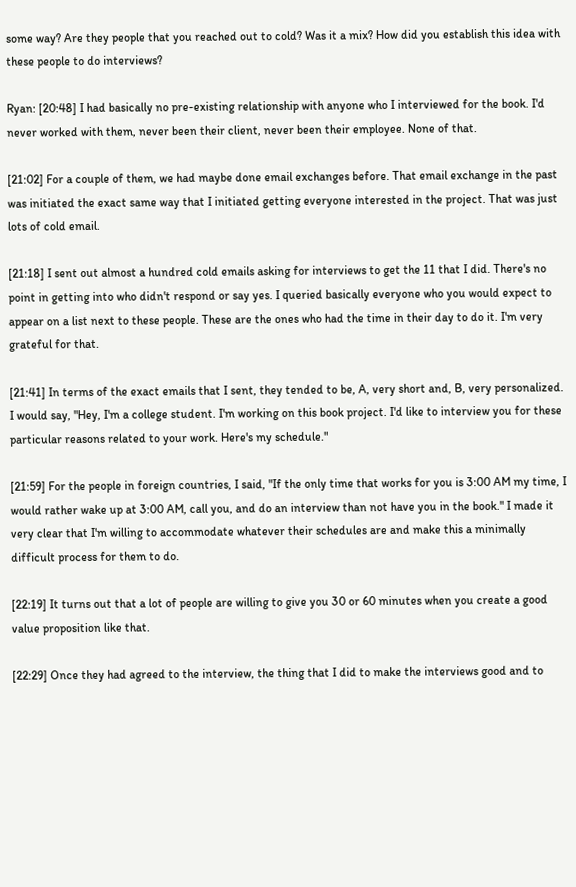some way? Are they people that you reached out to cold? Was it a mix? How did you establish this idea with these people to do interviews?

Ryan: [20:48] I had basically no pre-existing relationship with anyone who I interviewed for the book. I'd never worked with them, never been their client, never been their employee. None of that.

[21:02] For a couple of them, we had maybe done email exchanges before. That email exchange in the past was initiated the exact same way that I initiated getting everyone interested in the project. That was just lots of cold email.

[21:18] I sent out almost a hundred cold emails asking for interviews to get the 11 that I did. There's no point in getting into who didn't respond or say yes. I queried basically everyone who you would expect to appear on a list next to these people. These are the ones who had the time in their day to do it. I'm very grateful for that.

[21:41] In terms of the exact emails that I sent, they tended to be, A, very short and, B, very personalized. I would say, "Hey, I'm a college student. I'm working on this book project. I'd like to interview you for these particular reasons related to your work. Here's my schedule."

[21:59] For the people in foreign countries, I said, "If the only time that works for you is 3:00 AM my time, I would rather wake up at 3:00 AM, call you, and do an interview than not have you in the book." I made it very clear that I'm willing to accommodate whatever their schedules are and make this a minimally difficult process for them to do.

[22:19] It turns out that a lot of people are willing to give you 30 or 60 minutes when you create a good value proposition like that.

[22:29] Once they had agreed to the interview, the thing that I did to make the interviews good and to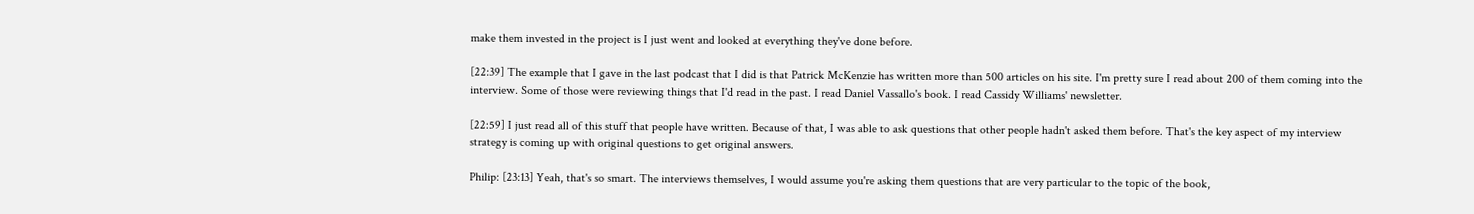make them invested in the project is I just went and looked at everything they've done before.

[22:39] The example that I gave in the last podcast that I did is that Patrick McKenzie has written more than 500 articles on his site. I'm pretty sure I read about 200 of them coming into the interview. Some of those were reviewing things that I'd read in the past. I read Daniel Vassallo's book. I read Cassidy Williams' newsletter.

[22:59] I just read all of this stuff that people have written. Because of that, I was able to ask questions that other people hadn't asked them before. That's the key aspect of my interview strategy is coming up with original questions to get original answers.

Philip: [23:13] Yeah, that's so smart. The interviews themselves, I would assume you're asking them questions that are very particular to the topic of the book,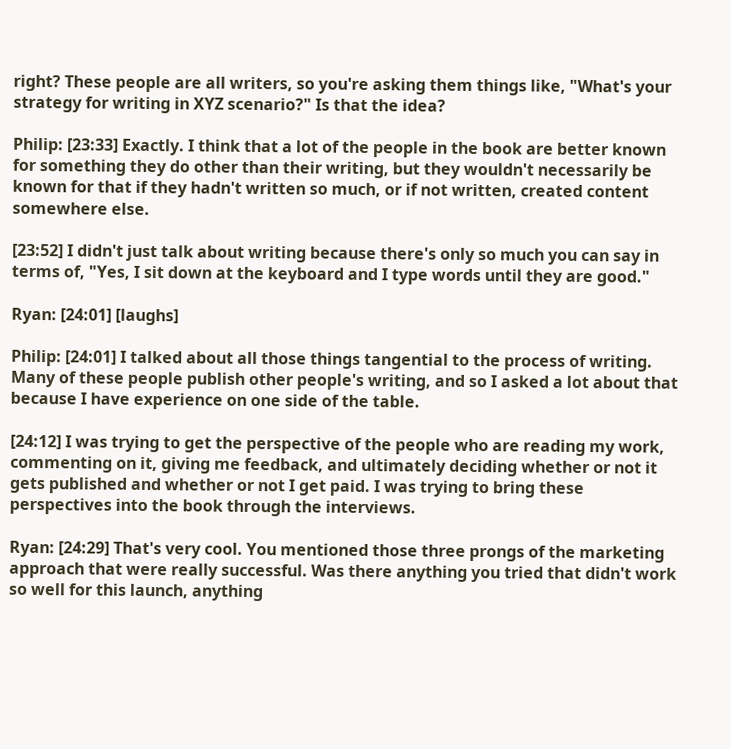right? These people are all writers, so you're asking them things like, "What's your strategy for writing in XYZ scenario?" Is that the idea?

Philip: [23:33] Exactly. I think that a lot of the people in the book are better known for something they do other than their writing, but they wouldn't necessarily be known for that if they hadn't written so much, or if not written, created content somewhere else.

[23:52] I didn't just talk about writing because there's only so much you can say in terms of, "Yes, I sit down at the keyboard and I type words until they are good."

Ryan: [24:01] [laughs]

Philip: [24:01] I talked about all those things tangential to the process of writing. Many of these people publish other people's writing, and so I asked a lot about that because I have experience on one side of the table.

[24:12] I was trying to get the perspective of the people who are reading my work, commenting on it, giving me feedback, and ultimately deciding whether or not it gets published and whether or not I get paid. I was trying to bring these perspectives into the book through the interviews.

Ryan: [24:29] That's very cool. You mentioned those three prongs of the marketing approach that were really successful. Was there anything you tried that didn't work so well for this launch, anything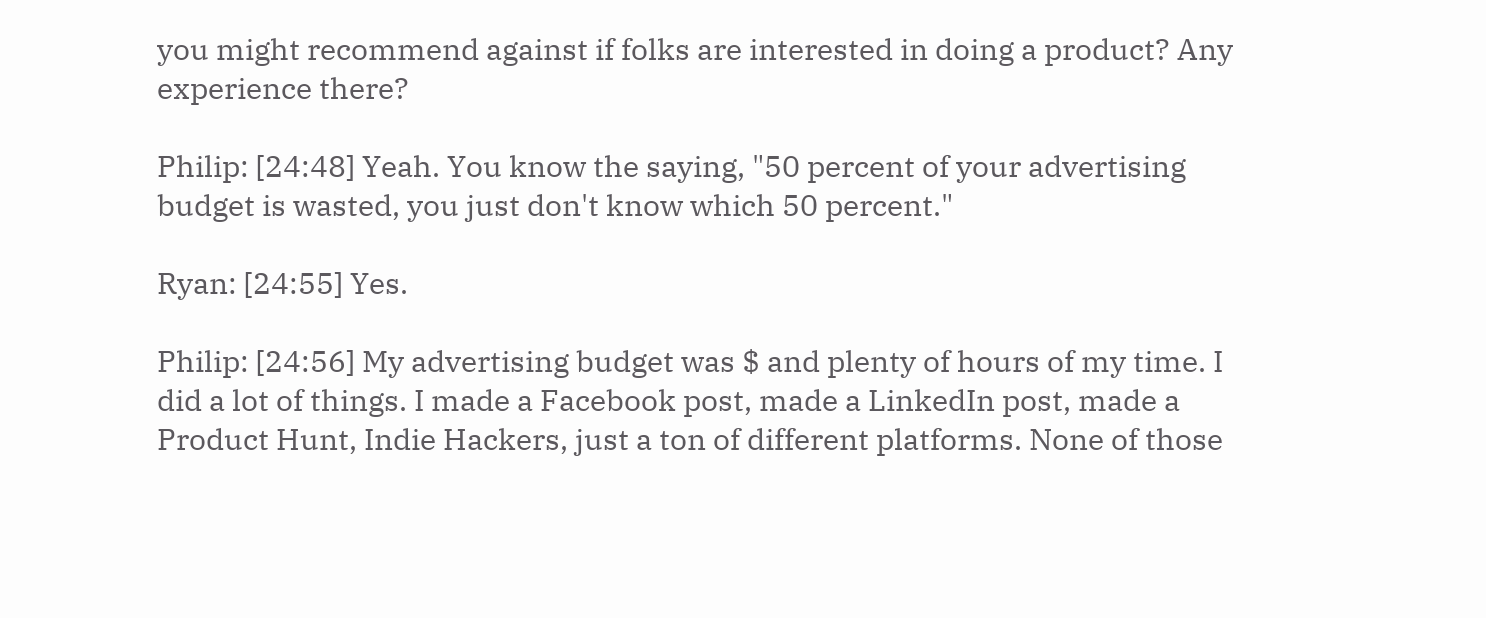you might recommend against if folks are interested in doing a product? Any experience there?

Philip: [24:48] Yeah. You know the saying, "50 percent of your advertising budget is wasted, you just don't know which 50 percent."

Ryan: [24:55] Yes.

Philip: [24:56] My advertising budget was $ and plenty of hours of my time. I did a lot of things. I made a Facebook post, made a LinkedIn post, made a Product Hunt, Indie Hackers, just a ton of different platforms. None of those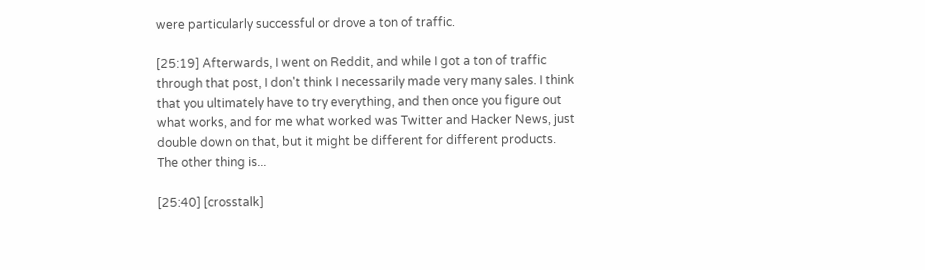were particularly successful or drove a ton of traffic.

[25:19] Afterwards, I went on Reddit, and while I got a ton of traffic through that post, I don't think I necessarily made very many sales. I think that you ultimately have to try everything, and then once you figure out what works, and for me what worked was Twitter and Hacker News, just double down on that, but it might be different for different products. The other thing is...

[25:40] [crosstalk]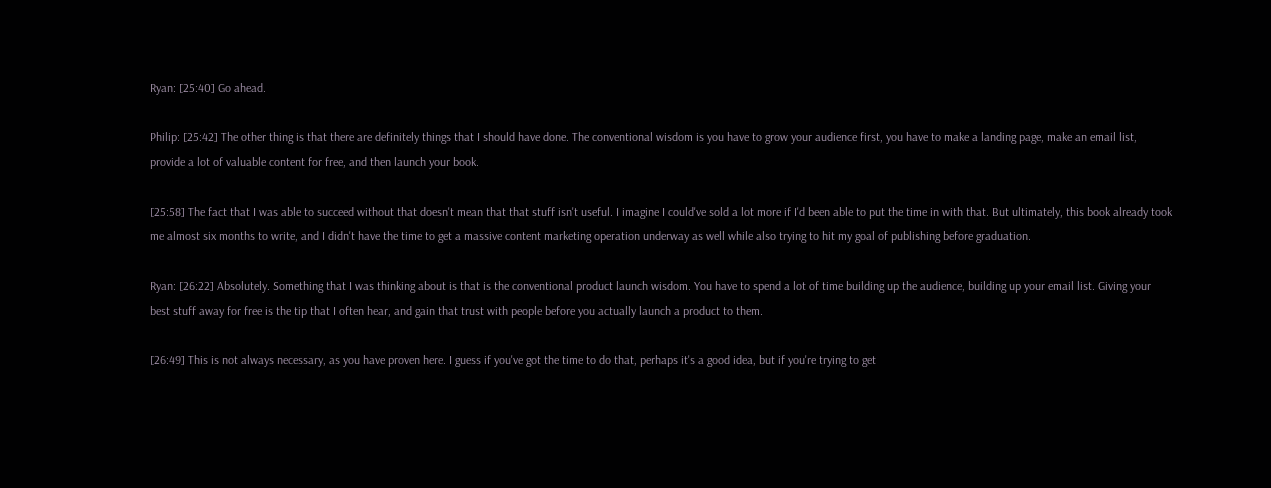Ryan: [25:40] Go ahead.

Philip: [25:42] The other thing is that there are definitely things that I should have done. The conventional wisdom is you have to grow your audience first, you have to make a landing page, make an email list, provide a lot of valuable content for free, and then launch your book.

[25:58] The fact that I was able to succeed without that doesn't mean that that stuff isn't useful. I imagine I could've sold a lot more if I'd been able to put the time in with that. But ultimately, this book already took me almost six months to write, and I didn't have the time to get a massive content marketing operation underway as well while also trying to hit my goal of publishing before graduation.

Ryan: [26:22] Absolutely. Something that I was thinking about is that is the conventional product launch wisdom. You have to spend a lot of time building up the audience, building up your email list. Giving your best stuff away for free is the tip that I often hear, and gain that trust with people before you actually launch a product to them.

[26:49] This is not always necessary, as you have proven here. I guess if you've got the time to do that, perhaps it's a good idea, but if you're trying to get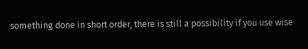something done in short order, there is still a possibility if you use wise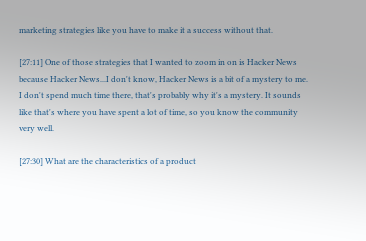marketing strategies like you have to make it a success without that.

[27:11] One of those strategies that I wanted to zoom in on is Hacker News because Hacker News...I don't know, Hacker News is a bit of a mystery to me. I don't spend much time there, that's probably why it's a mystery. It sounds like that's where you have spent a lot of time, so you know the community very well.

[27:30] What are the characteristics of a product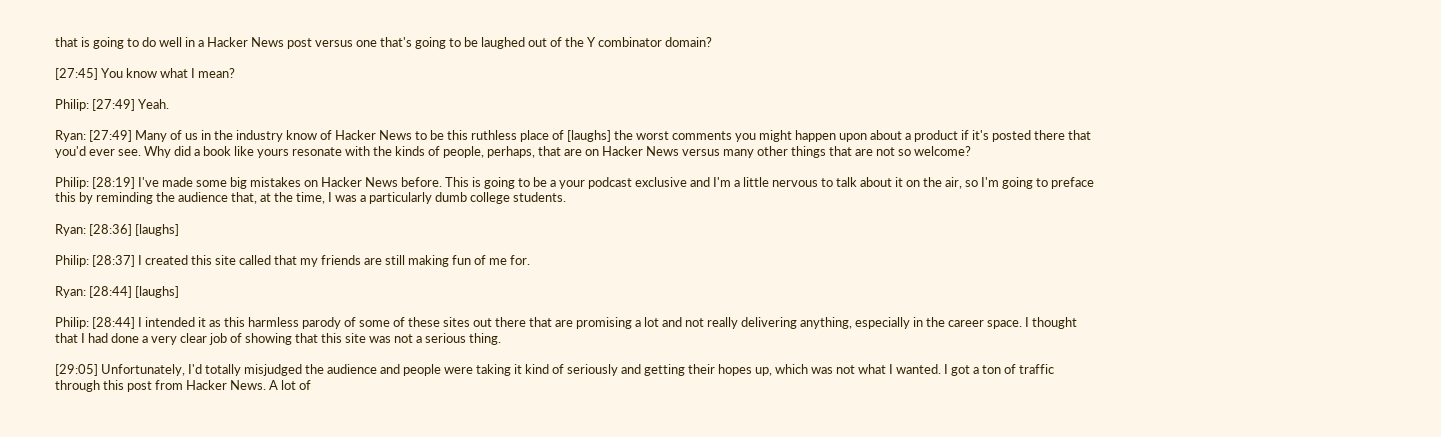that is going to do well in a Hacker News post versus one that's going to be laughed out of the Y combinator domain?

[27:45] You know what I mean?

Philip: [27:49] Yeah.

Ryan: [27:49] Many of us in the industry know of Hacker News to be this ruthless place of [laughs] the worst comments you might happen upon about a product if it's posted there that you'd ever see. Why did a book like yours resonate with the kinds of people, perhaps, that are on Hacker News versus many other things that are not so welcome?

Philip: [28:19] I've made some big mistakes on Hacker News before. This is going to be a your podcast exclusive and I'm a little nervous to talk about it on the air, so I'm going to preface this by reminding the audience that, at the time, I was a particularly dumb college students.

Ryan: [28:36] [laughs]

Philip: [28:37] I created this site called that my friends are still making fun of me for.

Ryan: [28:44] [laughs]

Philip: [28:44] I intended it as this harmless parody of some of these sites out there that are promising a lot and not really delivering anything, especially in the career space. I thought that I had done a very clear job of showing that this site was not a serious thing.

[29:05] Unfortunately, I'd totally misjudged the audience and people were taking it kind of seriously and getting their hopes up, which was not what I wanted. I got a ton of traffic through this post from Hacker News. A lot of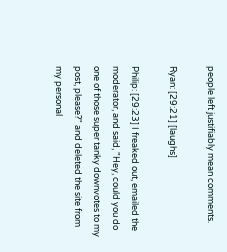people left justifiably mean comments.

Ryan: [29:21] [laughs]

Philip: [29:23] I freaked out, emailed the moderator, and said, "Hey, could you do one of those super tanky downvotes to my post, please?" and deleted the site from my personal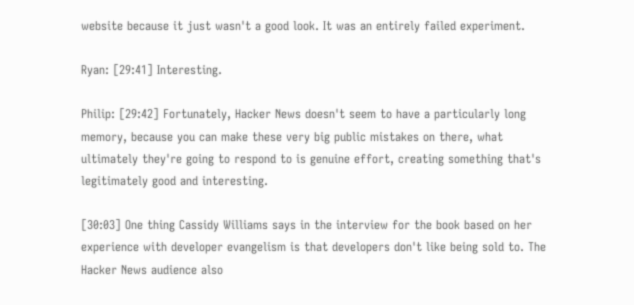website because it just wasn't a good look. It was an entirely failed experiment.

Ryan: [29:41] Interesting.

Philip: [29:42] Fortunately, Hacker News doesn't seem to have a particularly long memory, because you can make these very big public mistakes on there, what ultimately they're going to respond to is genuine effort, creating something that's legitimately good and interesting.

[30:03] One thing Cassidy Williams says in the interview for the book based on her experience with developer evangelism is that developers don't like being sold to. The Hacker News audience also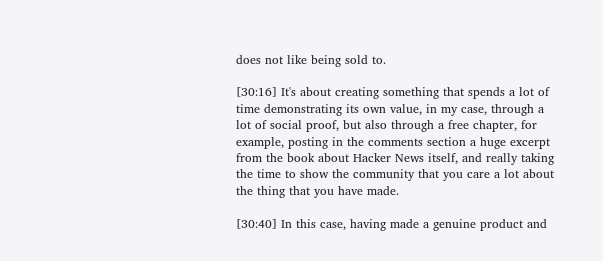does not like being sold to.

[30:16] It's about creating something that spends a lot of time demonstrating its own value, in my case, through a lot of social proof, but also through a free chapter, for example, posting in the comments section a huge excerpt from the book about Hacker News itself, and really taking the time to show the community that you care a lot about the thing that you have made.

[30:40] In this case, having made a genuine product and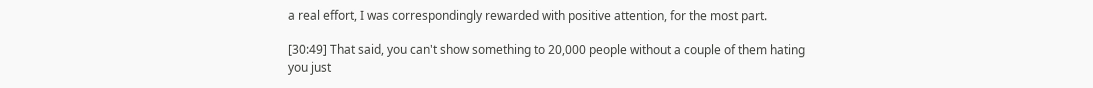a real effort, I was correspondingly rewarded with positive attention, for the most part.

[30:49] That said, you can't show something to 20,000 people without a couple of them hating you just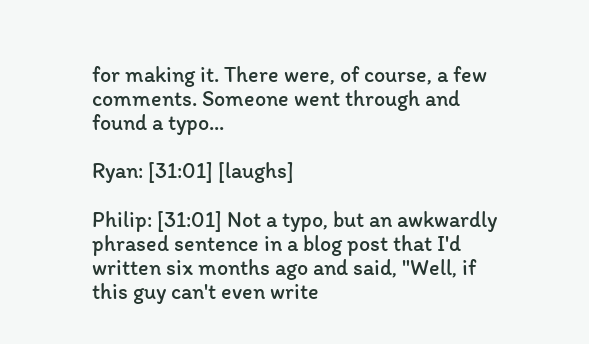for making it. There were, of course, a few comments. Someone went through and found a typo...

Ryan: [31:01] [laughs]

Philip: [31:01] Not a typo, but an awkwardly phrased sentence in a blog post that I'd written six months ago and said, "Well, if this guy can't even write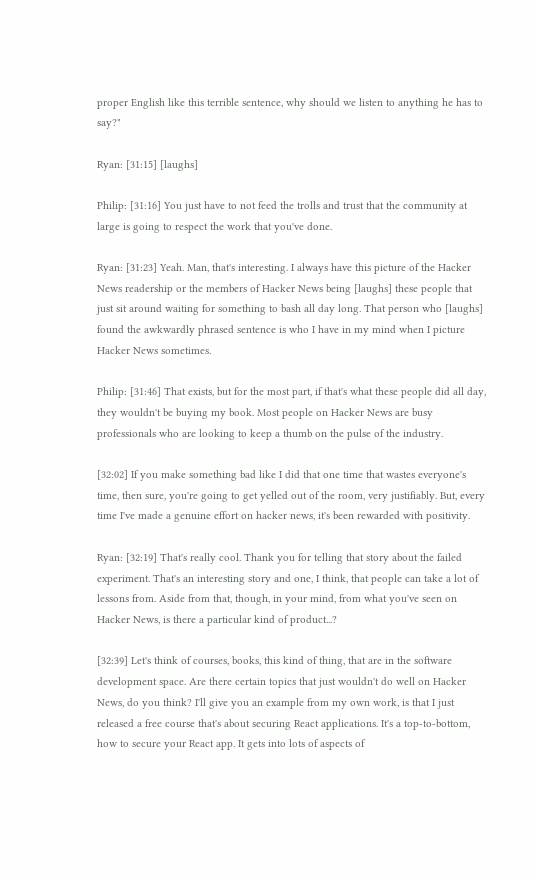proper English like this terrible sentence, why should we listen to anything he has to say?"

Ryan: [31:15] [laughs]

Philip: [31:16] You just have to not feed the trolls and trust that the community at large is going to respect the work that you've done.

Ryan: [31:23] Yeah. Man, that's interesting. I always have this picture of the Hacker News readership or the members of Hacker News being [laughs] these people that just sit around waiting for something to bash all day long. That person who [laughs] found the awkwardly phrased sentence is who I have in my mind when I picture Hacker News sometimes.

Philip: [31:46] That exists, but for the most part, if that's what these people did all day, they wouldn't be buying my book. Most people on Hacker News are busy professionals who are looking to keep a thumb on the pulse of the industry.

[32:02] If you make something bad like I did that one time that wastes everyone's time, then sure, you're going to get yelled out of the room, very justifiably. But, every time I've made a genuine effort on hacker news, it's been rewarded with positivity.

Ryan: [32:19] That's really cool. Thank you for telling that story about the failed experiment. That's an interesting story and one, I think, that people can take a lot of lessons from. Aside from that, though, in your mind, from what you've seen on Hacker News, is there a particular kind of product...?

[32:39] Let's think of courses, books, this kind of thing, that are in the software development space. Are there certain topics that just wouldn't do well on Hacker News, do you think? I'll give you an example from my own work, is that I just released a free course that's about securing React applications. It's a top-to-bottom, how to secure your React app. It gets into lots of aspects of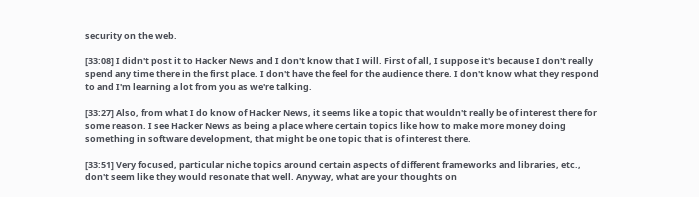security on the web.

[33:08] I didn't post it to Hacker News and I don't know that I will. First of all, I suppose it's because I don't really spend any time there in the first place. I don't have the feel for the audience there. I don't know what they respond to and I'm learning a lot from you as we're talking.

[33:27] Also, from what I do know of Hacker News, it seems like a topic that wouldn't really be of interest there for some reason. I see Hacker News as being a place where certain topics like how to make more money doing something in software development, that might be one topic that is of interest there.

[33:51] Very focused, particular niche topics around certain aspects of different frameworks and libraries, etc., don't seem like they would resonate that well. Anyway, what are your thoughts on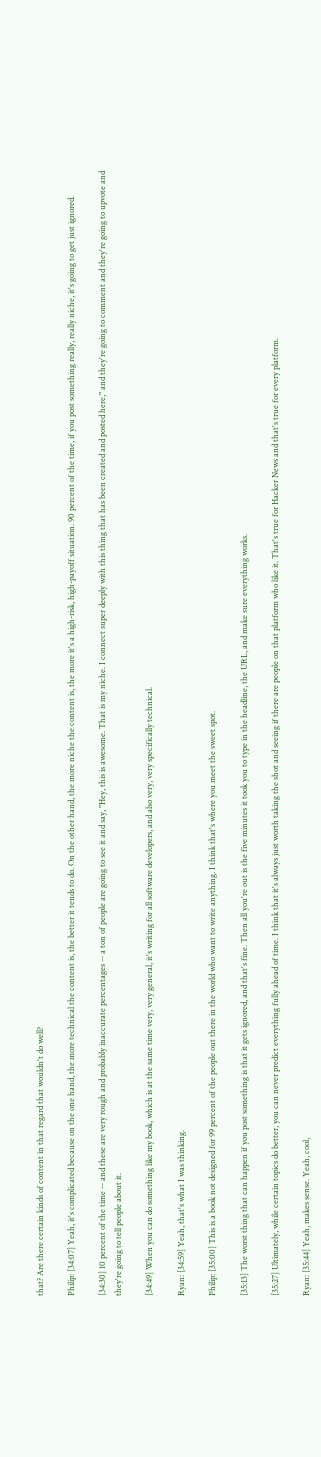that? Are there certain kinds of content in that regard that wouldn't do well?

Philip: [34:07] Yeah, it's complicated because on the one hand, the more technical the content is, the better it tends to do. On the other hand, the more niche the content is, the more it's a high-risk, high-payoff situation. 90 percent of the time, if you post something really, really niche, it's going to get just ignored.

[34:30] 10 percent of the time -- and these are very rough and probably inaccurate percentages -- a ton of people are going to see it and say, "Hey, this is awesome. That is my niche. I connect super deeply with this thing that has been created and posted here," and they're going to comment and they're going to upvote and they're going to tell people about it.

[34:49] When you can do something like my book, which is at the same time very, very general, it's writing for all software developers, and also very, very specifically technical.

Ryan: [34:59] Yeah, that's what I was thinking.

Philip: [35:00] This is a book not designed for 99 percent of the people out there in the world who want to write anything. I think that's where you meet the sweet spot.

[35:13] The worst thing that can happen if you post something is that it gets ignored, and that's fine. Then all you're out is the five minutes it took you to type in the headline, the URL, and make sure everything works.

[35:27] Ultimately, while certain topics do better, you can never predict everything fully ahead of time. I think that it's always just worth taking the shot and seeing if there are people on that platform who like it. That's true for Hacker News and that's true for every platform.

Ryan: [35:44] Yeah, makes sense. Yeah, cool,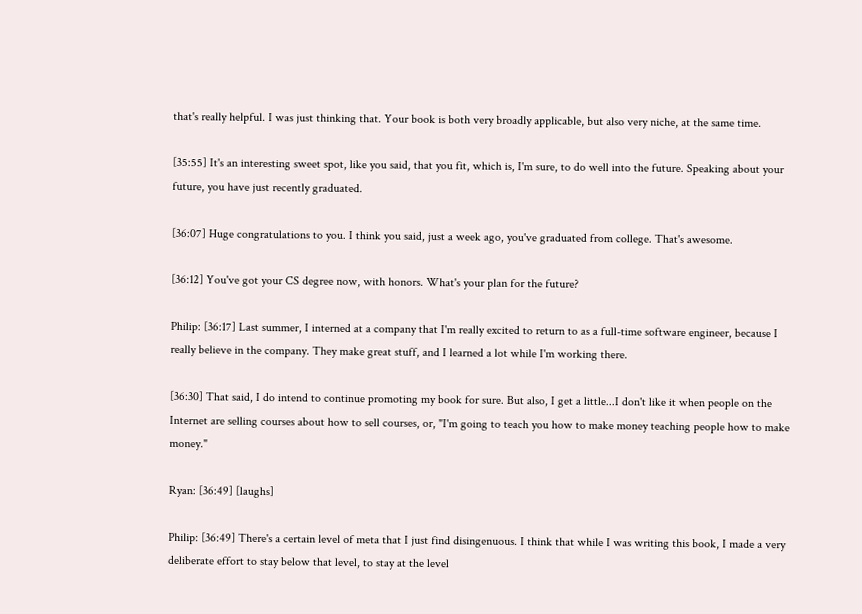that's really helpful. I was just thinking that. Your book is both very broadly applicable, but also very niche, at the same time.

[35:55] It's an interesting sweet spot, like you said, that you fit, which is, I'm sure, to do well into the future. Speaking about your future, you have just recently graduated.

[36:07] Huge congratulations to you. I think you said, just a week ago, you've graduated from college. That's awesome.

[36:12] You've got your CS degree now, with honors. What's your plan for the future?

Philip: [36:17] Last summer, I interned at a company that I'm really excited to return to as a full-time software engineer, because I really believe in the company. They make great stuff, and I learned a lot while I'm working there.

[36:30] That said, I do intend to continue promoting my book for sure. But also, I get a little...I don't like it when people on the Internet are selling courses about how to sell courses, or, "I'm going to teach you how to make money teaching people how to make money."

Ryan: [36:49] [laughs]

Philip: [36:49] There's a certain level of meta that I just find disingenuous. I think that while I was writing this book, I made a very deliberate effort to stay below that level, to stay at the level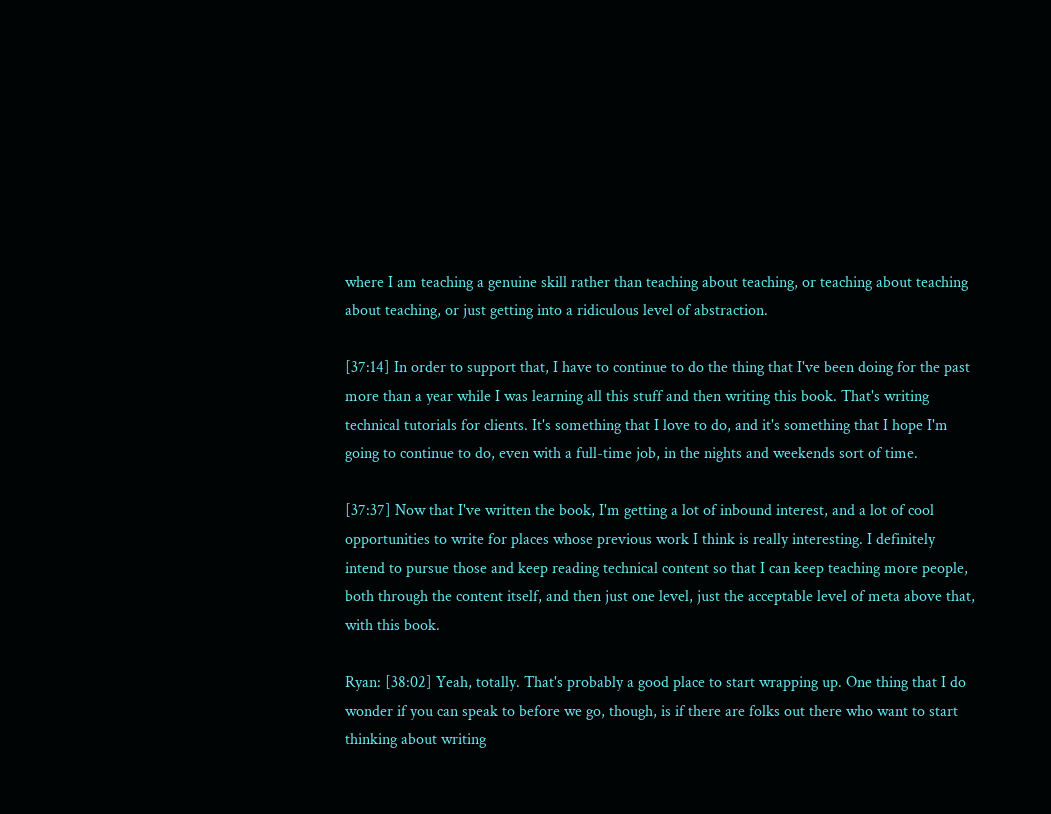where I am teaching a genuine skill rather than teaching about teaching, or teaching about teaching about teaching, or just getting into a ridiculous level of abstraction.

[37:14] In order to support that, I have to continue to do the thing that I've been doing for the past more than a year while I was learning all this stuff and then writing this book. That's writing technical tutorials for clients. It's something that I love to do, and it's something that I hope I'm going to continue to do, even with a full-time job, in the nights and weekends sort of time.

[37:37] Now that I've written the book, I'm getting a lot of inbound interest, and a lot of cool opportunities to write for places whose previous work I think is really interesting. I definitely intend to pursue those and keep reading technical content so that I can keep teaching more people, both through the content itself, and then just one level, just the acceptable level of meta above that, with this book.

Ryan: [38:02] Yeah, totally. That's probably a good place to start wrapping up. One thing that I do wonder if you can speak to before we go, though, is if there are folks out there who want to start thinking about writing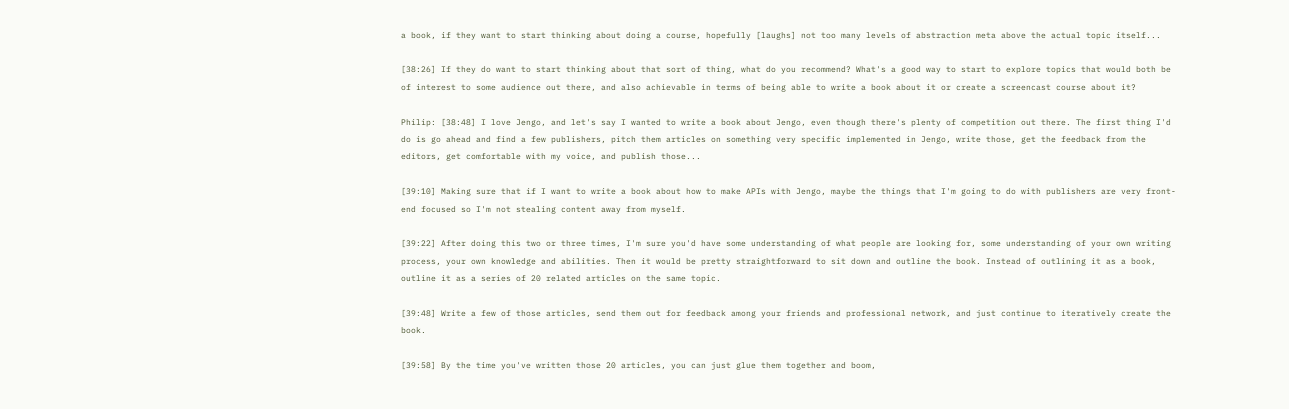a book, if they want to start thinking about doing a course, hopefully [laughs] not too many levels of abstraction meta above the actual topic itself...

[38:26] If they do want to start thinking about that sort of thing, what do you recommend? What's a good way to start to explore topics that would both be of interest to some audience out there, and also achievable in terms of being able to write a book about it or create a screencast course about it?

Philip: [38:48] I love Jengo, and let's say I wanted to write a book about Jengo, even though there's plenty of competition out there. The first thing I'd do is go ahead and find a few publishers, pitch them articles on something very specific implemented in Jengo, write those, get the feedback from the editors, get comfortable with my voice, and publish those...

[39:10] Making sure that if I want to write a book about how to make APIs with Jengo, maybe the things that I'm going to do with publishers are very front-end focused so I'm not stealing content away from myself.

[39:22] After doing this two or three times, I'm sure you'd have some understanding of what people are looking for, some understanding of your own writing process, your own knowledge and abilities. Then it would be pretty straightforward to sit down and outline the book. Instead of outlining it as a book, outline it as a series of 20 related articles on the same topic.

[39:48] Write a few of those articles, send them out for feedback among your friends and professional network, and just continue to iteratively create the book.

[39:58] By the time you've written those 20 articles, you can just glue them together and boom,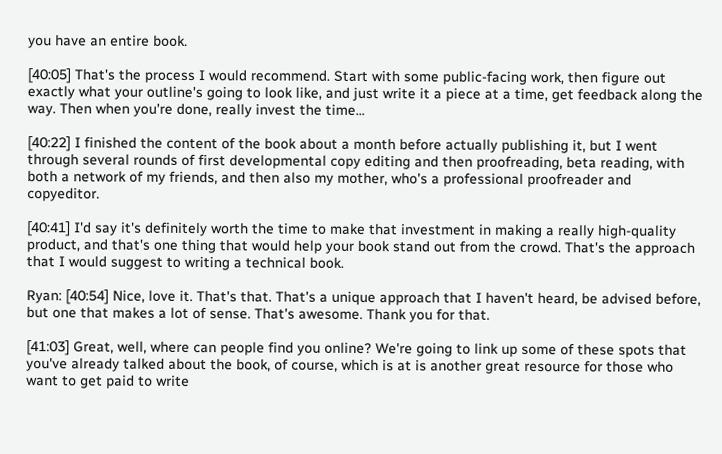you have an entire book.

[40:05] That's the process I would recommend. Start with some public-facing work, then figure out exactly what your outline's going to look like, and just write it a piece at a time, get feedback along the way. Then when you're done, really invest the time...

[40:22] I finished the content of the book about a month before actually publishing it, but I went through several rounds of first developmental copy editing and then proofreading, beta reading, with both a network of my friends, and then also my mother, who's a professional proofreader and copyeditor.

[40:41] I'd say it's definitely worth the time to make that investment in making a really high-quality product, and that's one thing that would help your book stand out from the crowd. That's the approach that I would suggest to writing a technical book.

Ryan: [40:54] Nice, love it. That's that. That's a unique approach that I haven't heard, be advised before, but one that makes a lot of sense. That's awesome. Thank you for that.

[41:03] Great, well, where can people find you online? We're going to link up some of these spots that you've already talked about the book, of course, which is at is another great resource for those who want to get paid to write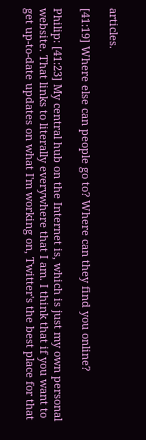articles.

[41:19] Where else can people go to? Where can they find you online?

Philip: [41:23] My central hub on the Internet is, which is just my own personal website. That links to literally everywhere that I am. I think that if you want to get up-to-date updates on what I'm working on, Twitter's the best place for that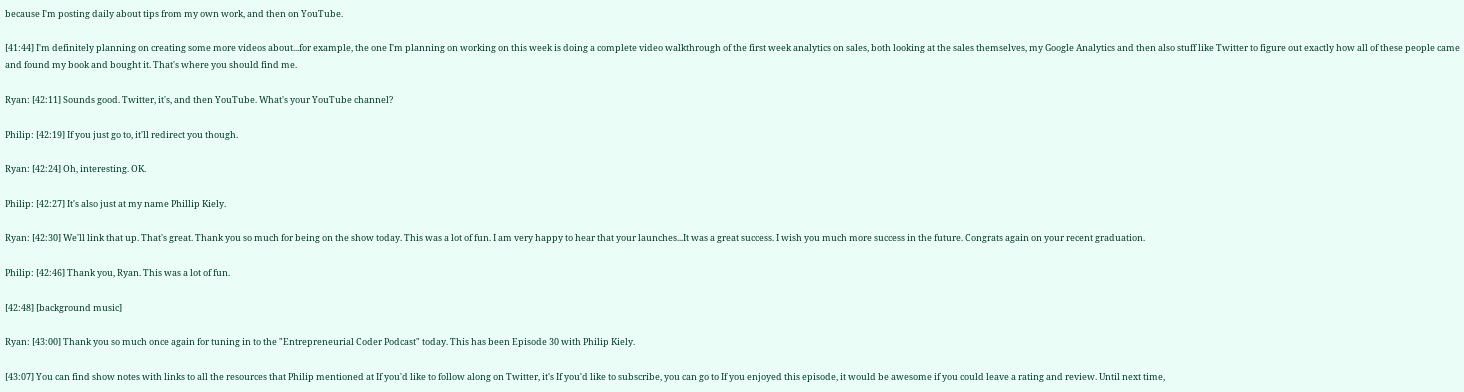because I'm posting daily about tips from my own work, and then on YouTube.

[41:44] I'm definitely planning on creating some more videos about...for example, the one I'm planning on working on this week is doing a complete video walkthrough of the first week analytics on sales, both looking at the sales themselves, my Google Analytics and then also stuff like Twitter to figure out exactly how all of these people came and found my book and bought it. That's where you should find me.

Ryan: [42:11] Sounds good. Twitter, it's, and then YouTube. What's your YouTube channel?

Philip: [42:19] If you just go to, it'll redirect you though.

Ryan: [42:24] Oh, interesting. OK.

Philip: [42:27] It's also just at my name Phillip Kiely.

Ryan: [42:30] We'll link that up. That's great. Thank you so much for being on the show today. This was a lot of fun. I am very happy to hear that your launches...It was a great success. I wish you much more success in the future. Congrats again on your recent graduation.

Philip: [42:46] Thank you, Ryan. This was a lot of fun.

[42:48] [background music]

Ryan: [43:00] Thank you so much once again for tuning in to the "Entrepreneurial Coder Podcast" today. This has been Episode 30 with Philip Kiely.

[43:07] You can find show notes with links to all the resources that Philip mentioned at If you'd like to follow along on Twitter, it's If you'd like to subscribe, you can go to If you enjoyed this episode, it would be awesome if you could leave a rating and review. Until next time,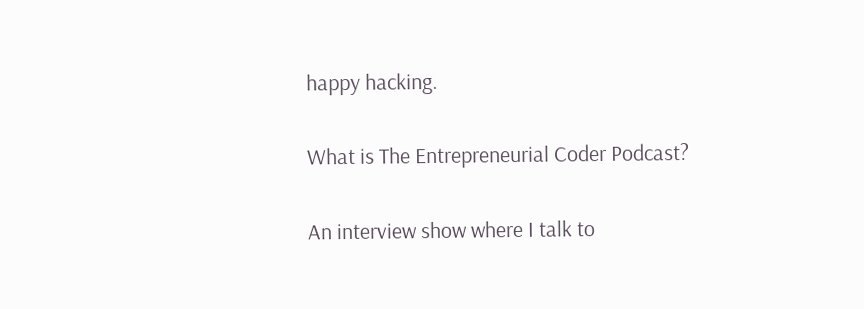happy hacking.

What is The Entrepreneurial Coder Podcast?

An interview show where I talk to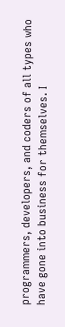programmers, developers, and coders of all types who have gone into business for themselves. I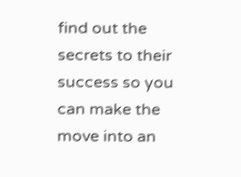find out the secrets to their success so you can make the move into an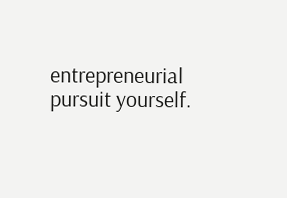entrepreneurial pursuit yourself.